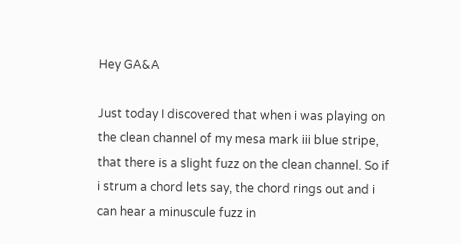Hey GA&A

Just today I discovered that when i was playing on the clean channel of my mesa mark iii blue stripe, that there is a slight fuzz on the clean channel. So if i strum a chord lets say, the chord rings out and i can hear a minuscule fuzz in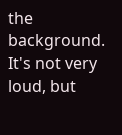the background. It's not very loud, but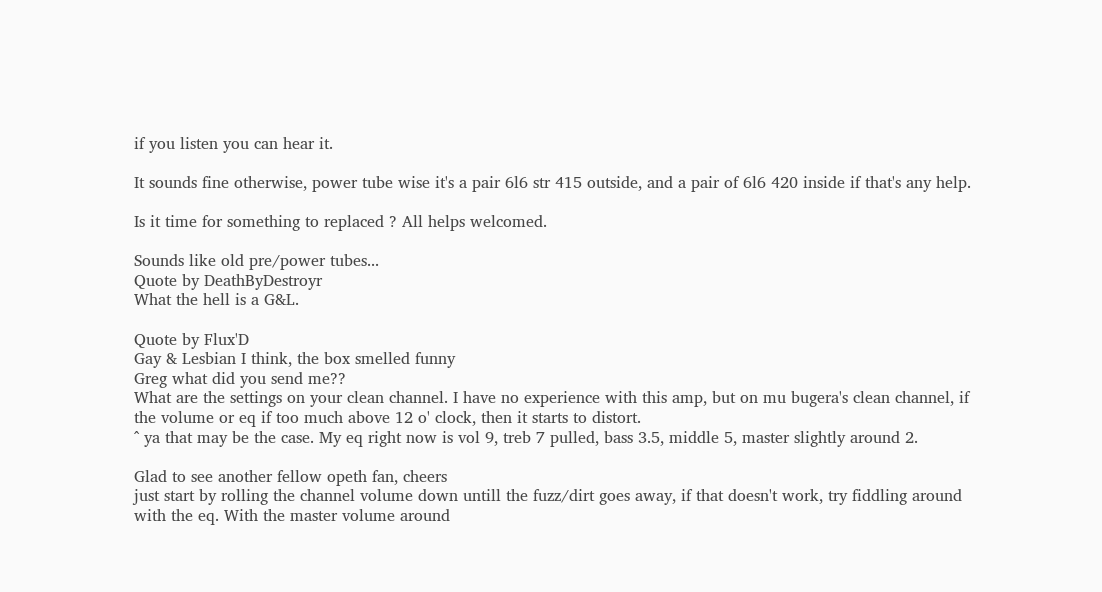if you listen you can hear it.

It sounds fine otherwise, power tube wise it's a pair 6l6 str 415 outside, and a pair of 6l6 420 inside if that's any help.

Is it time for something to replaced ? All helps welcomed.

Sounds like old pre/power tubes...
Quote by DeathByDestroyr
What the hell is a G&L.

Quote by Flux'D
Gay & Lesbian I think, the box smelled funny
Greg what did you send me??
What are the settings on your clean channel. I have no experience with this amp, but on mu bugera's clean channel, if the volume or eq if too much above 12 o' clock, then it starts to distort.
^ ya that may be the case. My eq right now is vol 9, treb 7 pulled, bass 3.5, middle 5, master slightly around 2.

Glad to see another fellow opeth fan, cheers
just start by rolling the channel volume down untill the fuzz/dirt goes away, if that doesn't work, try fiddling around with the eq. With the master volume around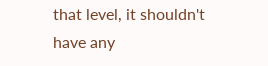that level, it shouldn't have any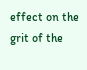effect on the grit of the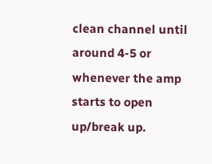clean channel until around 4-5 or whenever the amp starts to open up/break up.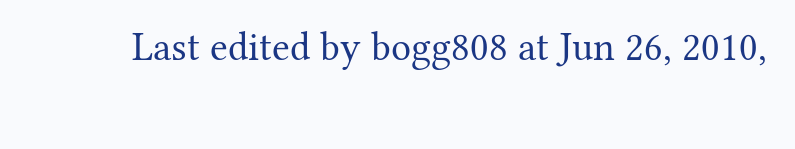Last edited by bogg808 at Jun 26, 2010,